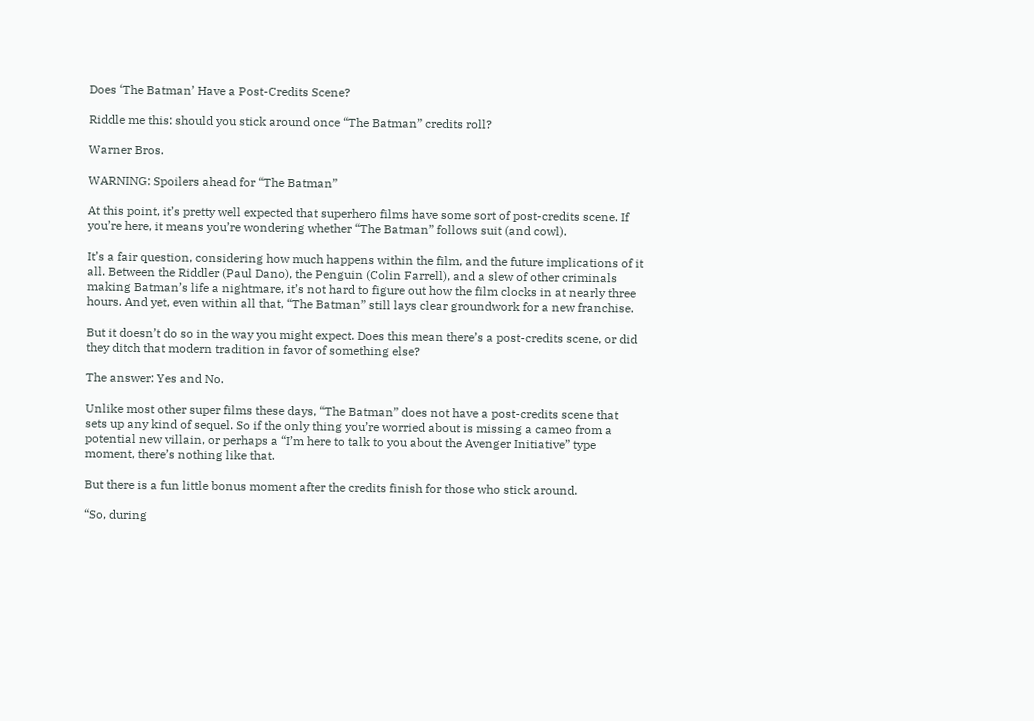Does ‘The Batman’ Have a Post-Credits Scene?

Riddle me this: should you stick around once “The Batman” credits roll?

Warner Bros.

WARNING: Spoilers ahead for “The Batman”

At this point, it’s pretty well expected that superhero films have some sort of post-credits scene. If you’re here, it means you’re wondering whether “The Batman” follows suit (and cowl).

It’s a fair question, considering how much happens within the film, and the future implications of it all. Between the Riddler (Paul Dano), the Penguin (Colin Farrell), and a slew of other criminals making Batman’s life a nightmare, it’s not hard to figure out how the film clocks in at nearly three hours. And yet, even within all that, “The Batman” still lays clear groundwork for a new franchise.

But it doesn’t do so in the way you might expect. Does this mean there’s a post-credits scene, or did they ditch that modern tradition in favor of something else?

The answer: Yes and No.

Unlike most other super films these days, “The Batman” does not have a post-credits scene that sets up any kind of sequel. So if the only thing you’re worried about is missing a cameo from a potential new villain, or perhaps a “I’m here to talk to you about the Avenger Initiative” type moment, there’s nothing like that.

But there is a fun little bonus moment after the credits finish for those who stick around.

“So, during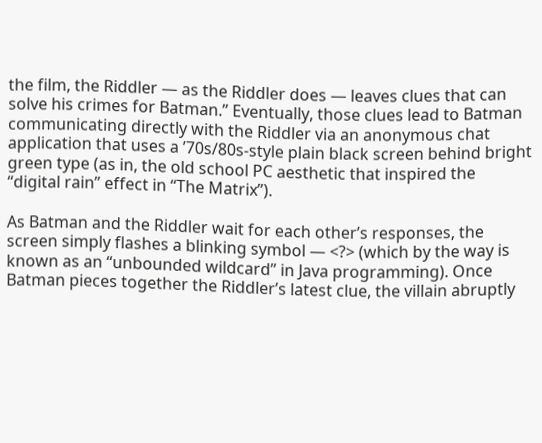the film, the Riddler — as the Riddler does — leaves clues that can solve his crimes for Batman.” Eventually, those clues lead to Batman communicating directly with the Riddler via an anonymous chat application that uses a ’70s/80s-style plain black screen behind bright green type (as in, the old school PC aesthetic that inspired the “digital rain” effect in “The Matrix”).

As Batman and the Riddler wait for each other’s responses, the screen simply flashes a blinking symbol — <?> (which by the way is known as an “unbounded wildcard” in Java programming). Once Batman pieces together the Riddler’s latest clue, the villain abruptly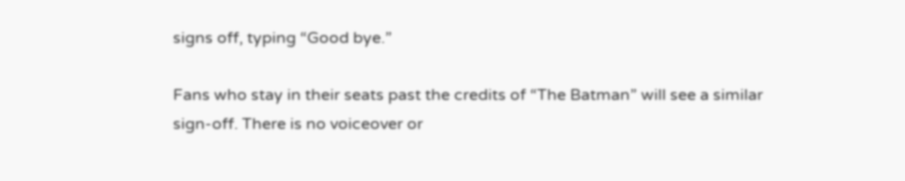signs off, typing “Good bye.”

Fans who stay in their seats past the credits of “The Batman” will see a similar sign-off. There is no voiceover or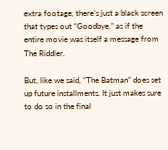extra footage, there’s just a black screen that types out “Goodbye,” as if the entire movie was itself a message from The Riddler.

But, like we said, “The Batman” does set up future installments. It just makes sure to do so in the final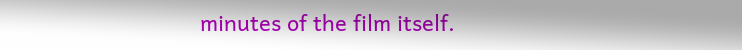minutes of the film itself.